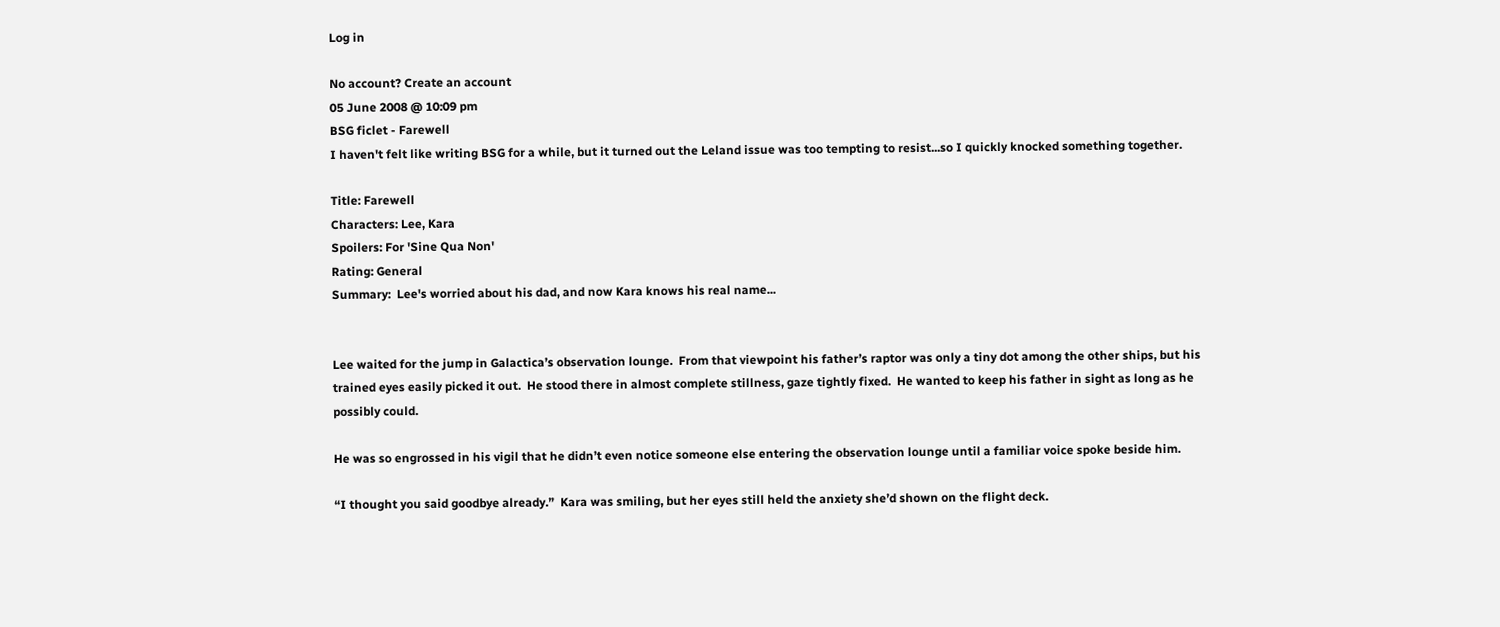Log in

No account? Create an account
05 June 2008 @ 10:09 pm
BSG ficlet - Farewell
I haven't felt like writing BSG for a while, but it turned out the Leland issue was too tempting to resist...so I quickly knocked something together.

Title: Farewell
Characters: Lee, Kara
Spoilers: For 'Sine Qua Non'
Rating: General
Summary:  Lee's worried about his dad, and now Kara knows his real name...


Lee waited for the jump in Galactica’s observation lounge.  From that viewpoint his father’s raptor was only a tiny dot among the other ships, but his trained eyes easily picked it out.  He stood there in almost complete stillness, gaze tightly fixed.  He wanted to keep his father in sight as long as he possibly could.

He was so engrossed in his vigil that he didn’t even notice someone else entering the observation lounge until a familiar voice spoke beside him.

“I thought you said goodbye already.”  Kara was smiling, but her eyes still held the anxiety she’d shown on the flight deck.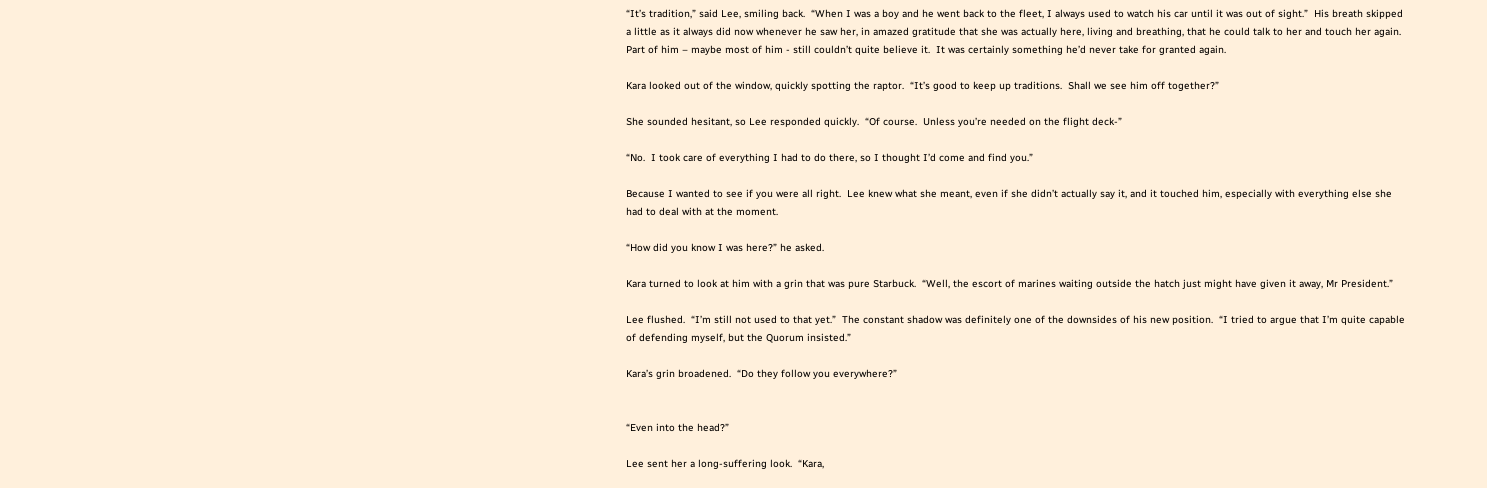“It’s tradition,” said Lee, smiling back.  “When I was a boy and he went back to the fleet, I always used to watch his car until it was out of sight.”  His breath skipped a little as it always did now whenever he saw her, in amazed gratitude that she was actually here, living and breathing, that he could talk to her and touch her again. Part of him – maybe most of him - still couldn’t quite believe it.  It was certainly something he’d never take for granted again.

Kara looked out of the window, quickly spotting the raptor.  “It’s good to keep up traditions.  Shall we see him off together?”

She sounded hesitant, so Lee responded quickly.  “Of course.  Unless you’re needed on the flight deck-”

“No.  I took care of everything I had to do there, so I thought I’d come and find you.”

Because I wanted to see if you were all right.  Lee knew what she meant, even if she didn’t actually say it, and it touched him, especially with everything else she had to deal with at the moment.

“How did you know I was here?” he asked.

Kara turned to look at him with a grin that was pure Starbuck.  “Well, the escort of marines waiting outside the hatch just might have given it away, Mr President.”

Lee flushed.  “I’m still not used to that yet.”  The constant shadow was definitely one of the downsides of his new position.  “I tried to argue that I’m quite capable of defending myself, but the Quorum insisted.”

Kara’s grin broadened.  “Do they follow you everywhere?”


“Even into the head?”

Lee sent her a long-suffering look.  “Kara,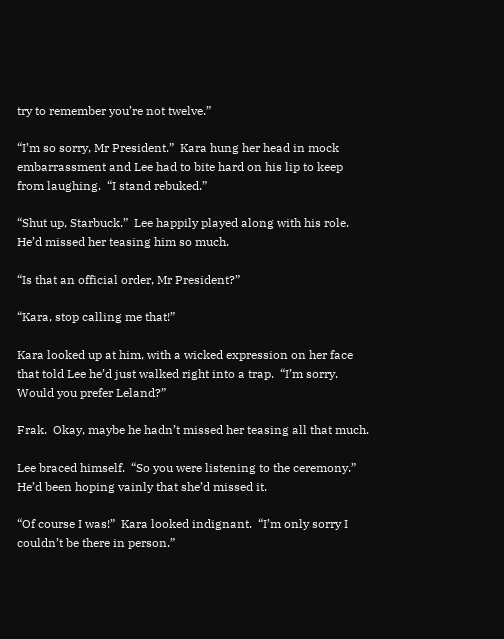try to remember you’re not twelve.”

“I’m so sorry, Mr President.”  Kara hung her head in mock embarrassment and Lee had to bite hard on his lip to keep from laughing.  “I stand rebuked.”

“Shut up, Starbuck.”  Lee happily played along with his role.  He’d missed her teasing him so much.

“Is that an official order, Mr President?”

“Kara, stop calling me that!”

Kara looked up at him, with a wicked expression on her face that told Lee he’d just walked right into a trap.  “I’m sorry.  Would you prefer Leland?”

Frak.  Okay, maybe he hadn’t missed her teasing all that much.

Lee braced himself.  “So you were listening to the ceremony.”  He’d been hoping vainly that she’d missed it.

“Of course I was!”  Kara looked indignant.  “I’m only sorry I couldn’t be there in person.”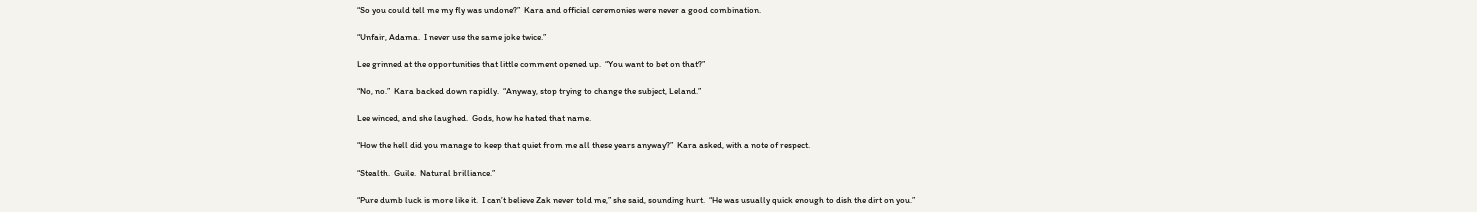“So you could tell me my fly was undone?”  Kara and official ceremonies were never a good combination.

“Unfair, Adama.  I never use the same joke twice.”

Lee grinned at the opportunities that little comment opened up.  “You want to bet on that?”

“No, no.”  Kara backed down rapidly.  “Anyway, stop trying to change the subject, Leland.”

Lee winced, and she laughed.  Gods, how he hated that name.

“How the hell did you manage to keep that quiet from me all these years anyway?”  Kara asked, with a note of respect.

“Stealth.  Guile.  Natural brilliance.”

“Pure dumb luck is more like it.  I can’t believe Zak never told me,” she said, sounding hurt.  “He was usually quick enough to dish the dirt on you.”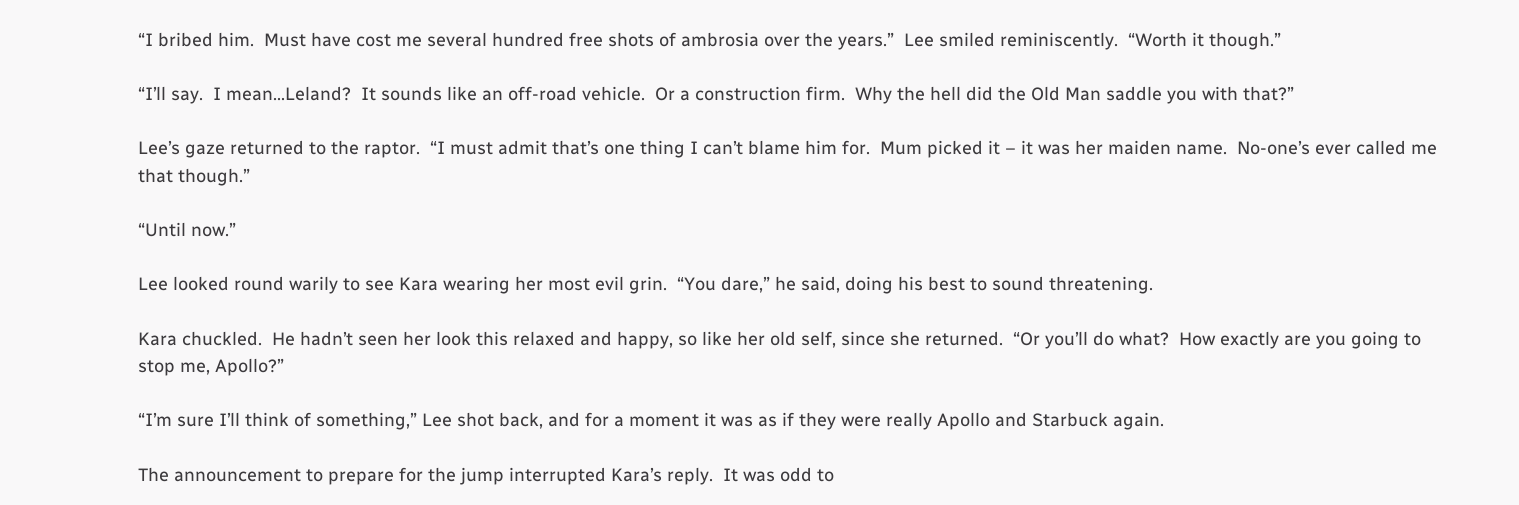“I bribed him.  Must have cost me several hundred free shots of ambrosia over the years.”  Lee smiled reminiscently.  “Worth it though.”

“I’ll say.  I mean…Leland?  It sounds like an off-road vehicle.  Or a construction firm.  Why the hell did the Old Man saddle you with that?”

Lee’s gaze returned to the raptor.  “I must admit that’s one thing I can’t blame him for.  Mum picked it – it was her maiden name.  No-one’s ever called me that though.”

“Until now.”

Lee looked round warily to see Kara wearing her most evil grin.  “You dare,” he said, doing his best to sound threatening.

Kara chuckled.  He hadn’t seen her look this relaxed and happy, so like her old self, since she returned.  “Or you’ll do what?  How exactly are you going to stop me, Apollo?”

“I’m sure I’ll think of something,” Lee shot back, and for a moment it was as if they were really Apollo and Starbuck again.

The announcement to prepare for the jump interrupted Kara’s reply.  It was odd to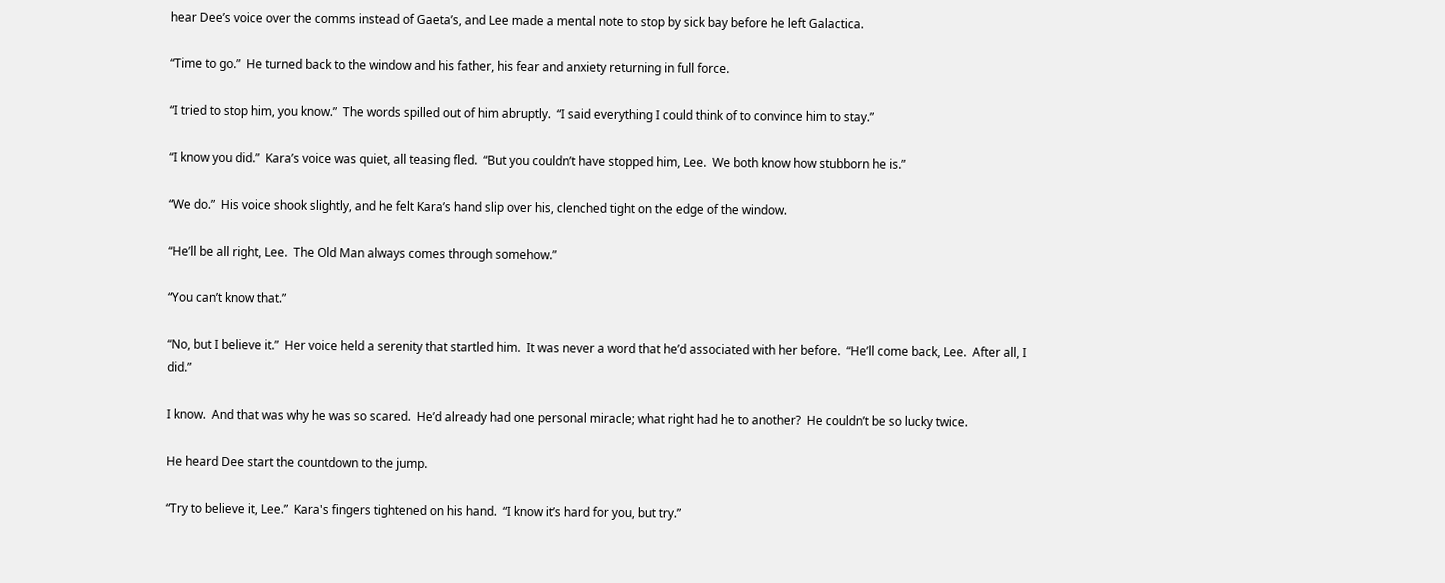hear Dee’s voice over the comms instead of Gaeta’s, and Lee made a mental note to stop by sick bay before he left Galactica.

“Time to go.”  He turned back to the window and his father, his fear and anxiety returning in full force.

“I tried to stop him, you know.”  The words spilled out of him abruptly.  “I said everything I could think of to convince him to stay.”

“I know you did.”  Kara’s voice was quiet, all teasing fled.  “But you couldn’t have stopped him, Lee.  We both know how stubborn he is.”

“We do.”  His voice shook slightly, and he felt Kara’s hand slip over his, clenched tight on the edge of the window.

“He’ll be all right, Lee.  The Old Man always comes through somehow.”

“You can’t know that.”

“No, but I believe it.”  Her voice held a serenity that startled him.  It was never a word that he’d associated with her before.  “He’ll come back, Lee.  After all, I did.”

I know.  And that was why he was so scared.  He’d already had one personal miracle; what right had he to another?  He couldn’t be so lucky twice.

He heard Dee start the countdown to the jump.

“Try to believe it, Lee.”  Kara's fingers tightened on his hand.  “I know it’s hard for you, but try.”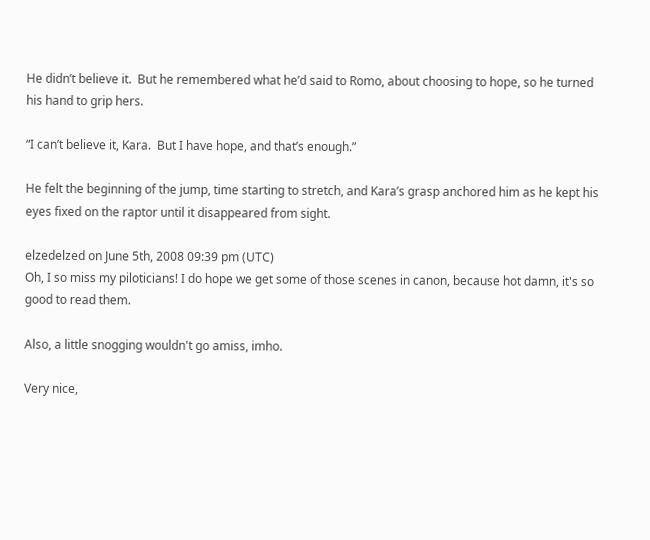He didn’t believe it.  But he remembered what he’d said to Romo, about choosing to hope, so he turned his hand to grip hers.

“I can’t believe it, Kara.  But I have hope, and that’s enough.”

He felt the beginning of the jump, time starting to stretch, and Kara’s grasp anchored him as he kept his eyes fixed on the raptor until it disappeared from sight.

elzedelzed on June 5th, 2008 09:39 pm (UTC)
Oh, I so miss my piloticians! I do hope we get some of those scenes in canon, because hot damn, it's so good to read them.

Also, a little snogging wouldn't go amiss, imho.

Very nice,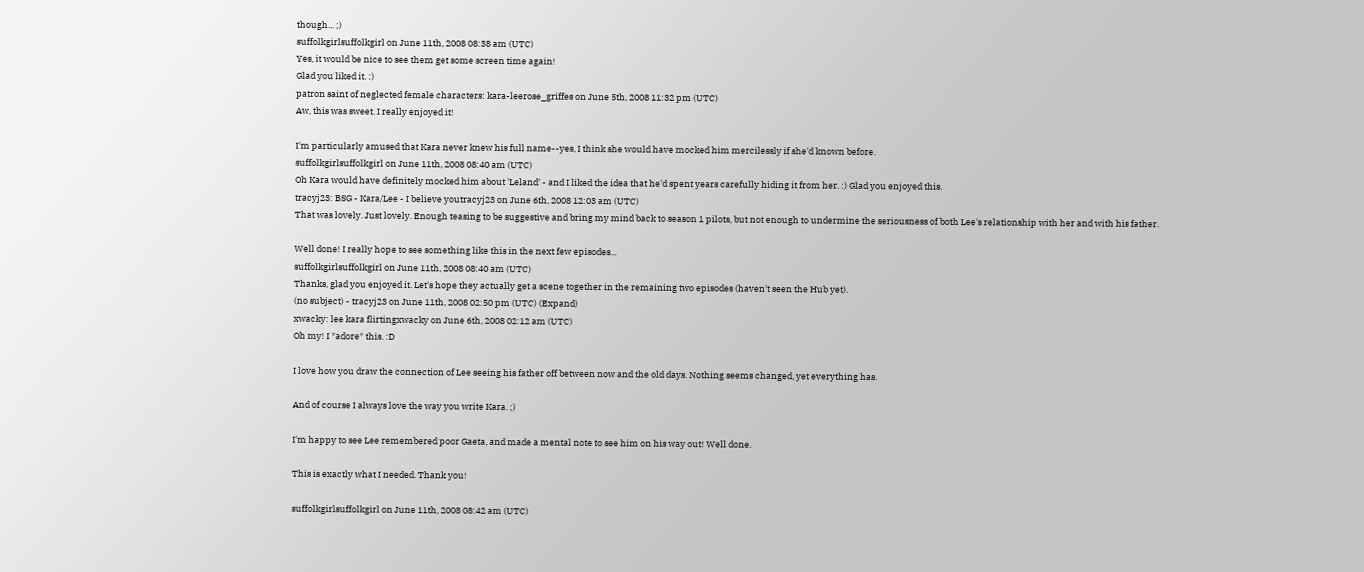though... ;)
suffolkgirlsuffolkgirl on June 11th, 2008 08:38 am (UTC)
Yes, it would be nice to see them get some screen time again!
Glad you liked it. :)
patron saint of neglected female characters: kara-leerose_griffes on June 5th, 2008 11:32 pm (UTC)
Aw, this was sweet. I really enjoyed it!

I'm particularly amused that Kara never knew his full name--yes, I think she would have mocked him mercilessly if she'd known before.
suffolkgirlsuffolkgirl on June 11th, 2008 08:40 am (UTC)
Oh Kara would have definitely mocked him about 'Leland' - and I liked the idea that he'd spent years carefully hiding it from her. :) Glad you enjoyed this.
tracyj23: BSG - Kara/Lee - I believe youtracyj23 on June 6th, 2008 12:03 am (UTC)
That was lovely. Just lovely. Enough teasing to be suggestive and bring my mind back to season 1 pilots, but not enough to undermine the seriousness of both Lee's relationship with her and with his father.

Well done! I really hope to see something like this in the next few episodes...
suffolkgirlsuffolkgirl on June 11th, 2008 08:40 am (UTC)
Thanks, glad you enjoyed it. Let's hope they actually get a scene together in the remaining two episodes (haven't seen the Hub yet).
(no subject) - tracyj23 on June 11th, 2008 02:50 pm (UTC) (Expand)
xwacky: lee kara flirtingxwacky on June 6th, 2008 02:12 am (UTC)
Oh my! I *adore* this. :D

I love how you draw the connection of Lee seeing his father off between now and the old days. Nothing seems changed, yet everything has.

And of course I always love the way you write Kara. ;)

I'm happy to see Lee remembered poor Gaeta, and made a mental note to see him on his way out! Well done.

This is exactly what I needed. Thank you!

suffolkgirlsuffolkgirl on June 11th, 2008 08:42 am (UTC)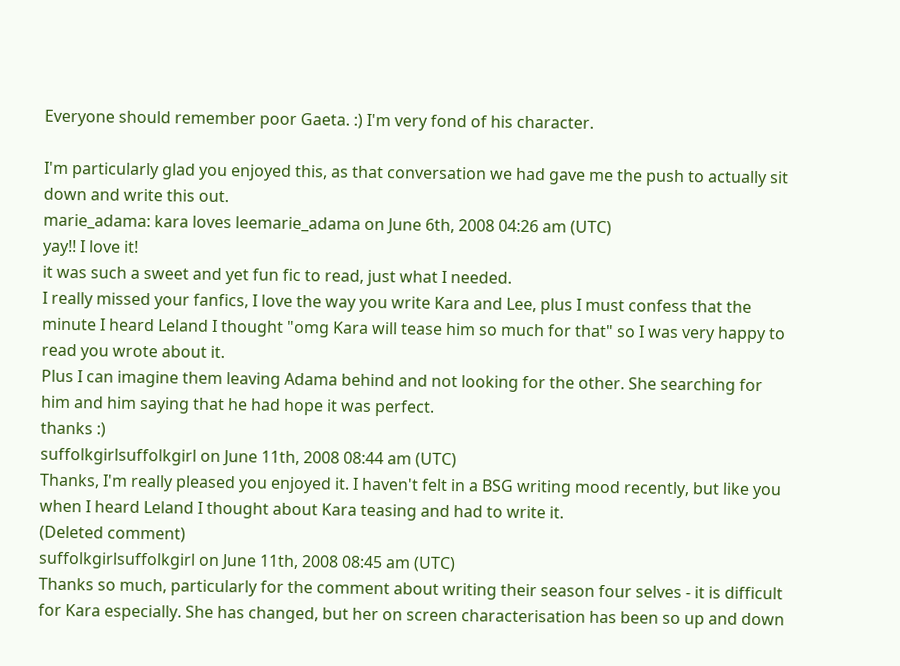Everyone should remember poor Gaeta. :) I'm very fond of his character.

I'm particularly glad you enjoyed this, as that conversation we had gave me the push to actually sit down and write this out.
marie_adama: kara loves leemarie_adama on June 6th, 2008 04:26 am (UTC)
yay!! I love it!
it was such a sweet and yet fun fic to read, just what I needed.
I really missed your fanfics, I love the way you write Kara and Lee, plus I must confess that the minute I heard Leland I thought "omg Kara will tease him so much for that" so I was very happy to read you wrote about it.
Plus I can imagine them leaving Adama behind and not looking for the other. She searching for him and him saying that he had hope it was perfect.
thanks :)
suffolkgirlsuffolkgirl on June 11th, 2008 08:44 am (UTC)
Thanks, I'm really pleased you enjoyed it. I haven't felt in a BSG writing mood recently, but like you when I heard Leland I thought about Kara teasing and had to write it.
(Deleted comment)
suffolkgirlsuffolkgirl on June 11th, 2008 08:45 am (UTC)
Thanks so much, particularly for the comment about writing their season four selves - it is difficult for Kara especially. She has changed, but her on screen characterisation has been so up and down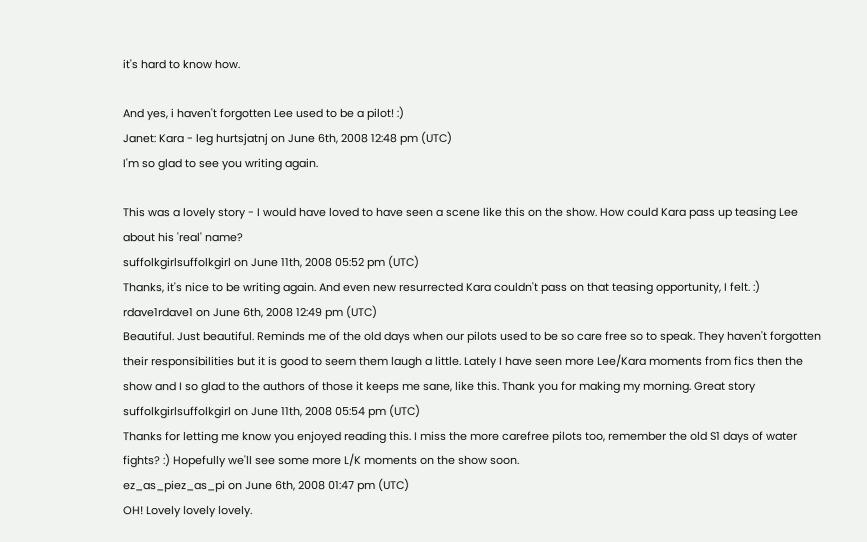it's hard to know how.

And yes, i haven't forgotten Lee used to be a pilot! :)
Janet: Kara - leg hurtsjatnj on June 6th, 2008 12:48 pm (UTC)
I'm so glad to see you writing again.

This was a lovely story - I would have loved to have seen a scene like this on the show. How could Kara pass up teasing Lee about his 'real' name?
suffolkgirlsuffolkgirl on June 11th, 2008 05:52 pm (UTC)
Thanks, it's nice to be writing again. And even new resurrected Kara couldn't pass on that teasing opportunity, I felt. :)
rdave1rdave1 on June 6th, 2008 12:49 pm (UTC)
Beautiful. Just beautiful. Reminds me of the old days when our pilots used to be so care free so to speak. They haven't forgotten their responsibilities but it is good to seem them laugh a little. Lately I have seen more Lee/Kara moments from fics then the show and I so glad to the authors of those it keeps me sane, like this. Thank you for making my morning. Great story
suffolkgirlsuffolkgirl on June 11th, 2008 05:54 pm (UTC)
Thanks for letting me know you enjoyed reading this. I miss the more carefree pilots too, remember the old S1 days of water fights? :) Hopefully we'll see some more L/K moments on the show soon.
ez_as_piez_as_pi on June 6th, 2008 01:47 pm (UTC)
OH! Lovely lovely lovely.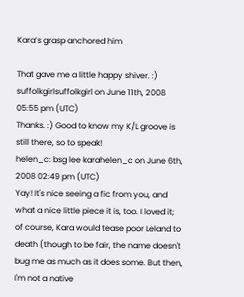Kara’s grasp anchored him

That gave me a little happy shiver. :)
suffolkgirlsuffolkgirl on June 11th, 2008 05:55 pm (UTC)
Thanks. :) Good to know my K/L groove is still there, so to speak!
helen_c: bsg lee karahelen_c on June 6th, 2008 02:49 pm (UTC)
Yay! It's nice seeing a fic from you, and what a nice little piece it is, too. I loved it; of course, Kara would tease poor Leland to death (though to be fair, the name doesn't bug me as much as it does some. But then, I'm not a native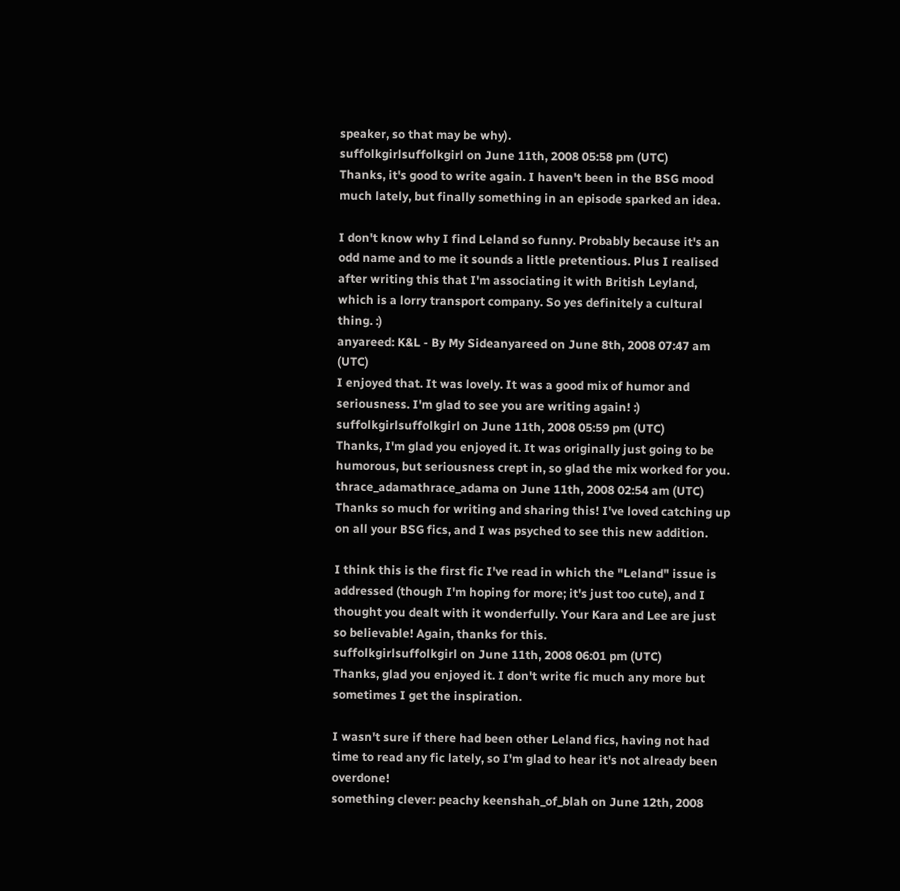speaker, so that may be why).
suffolkgirlsuffolkgirl on June 11th, 2008 05:58 pm (UTC)
Thanks, it's good to write again. I haven't been in the BSG mood much lately, but finally something in an episode sparked an idea.

I don't know why I find Leland so funny. Probably because it's an odd name and to me it sounds a little pretentious. Plus I realised after writing this that I'm associating it with British Leyland, which is a lorry transport company. So yes definitely a cultural thing. :)
anyareed: K&L - By My Sideanyareed on June 8th, 2008 07:47 am (UTC)
I enjoyed that. It was lovely. It was a good mix of humor and seriousness. I'm glad to see you are writing again! :)
suffolkgirlsuffolkgirl on June 11th, 2008 05:59 pm (UTC)
Thanks, I'm glad you enjoyed it. It was originally just going to be humorous, but seriousness crept in, so glad the mix worked for you.
thrace_adamathrace_adama on June 11th, 2008 02:54 am (UTC)
Thanks so much for writing and sharing this! I've loved catching up on all your BSG fics, and I was psyched to see this new addition.

I think this is the first fic I've read in which the "Leland" issue is addressed (though I'm hoping for more; it's just too cute), and I thought you dealt with it wonderfully. Your Kara and Lee are just so believable! Again, thanks for this.
suffolkgirlsuffolkgirl on June 11th, 2008 06:01 pm (UTC)
Thanks, glad you enjoyed it. I don't write fic much any more but sometimes I get the inspiration.

I wasn't sure if there had been other Leland fics, having not had time to read any fic lately, so I'm glad to hear it's not already been overdone!
something clever: peachy keenshah_of_blah on June 12th, 2008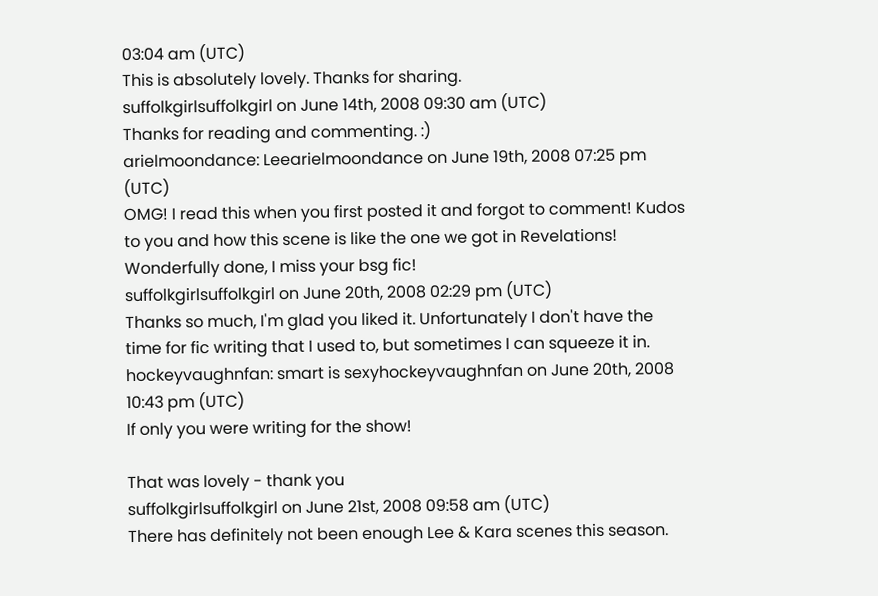03:04 am (UTC)
This is absolutely lovely. Thanks for sharing.
suffolkgirlsuffolkgirl on June 14th, 2008 09:30 am (UTC)
Thanks for reading and commenting. :)
arielmoondance: Leearielmoondance on June 19th, 2008 07:25 pm (UTC)
OMG! I read this when you first posted it and forgot to comment! Kudos to you and how this scene is like the one we got in Revelations! Wonderfully done, I miss your bsg fic!
suffolkgirlsuffolkgirl on June 20th, 2008 02:29 pm (UTC)
Thanks so much, I'm glad you liked it. Unfortunately I don't have the time for fic writing that I used to, but sometimes I can squeeze it in.
hockeyvaughnfan: smart is sexyhockeyvaughnfan on June 20th, 2008 10:43 pm (UTC)
If only you were writing for the show!

That was lovely - thank you
suffolkgirlsuffolkgirl on June 21st, 2008 09:58 am (UTC)
There has definitely not been enough Lee & Kara scenes this season.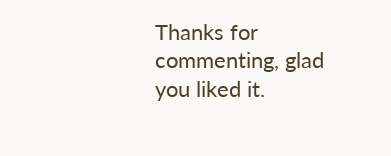Thanks for commenting, glad you liked it.